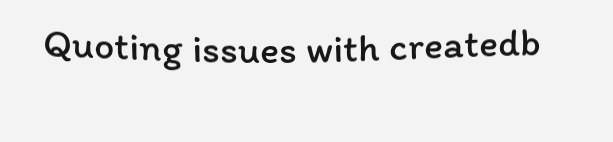Quoting issues with createdb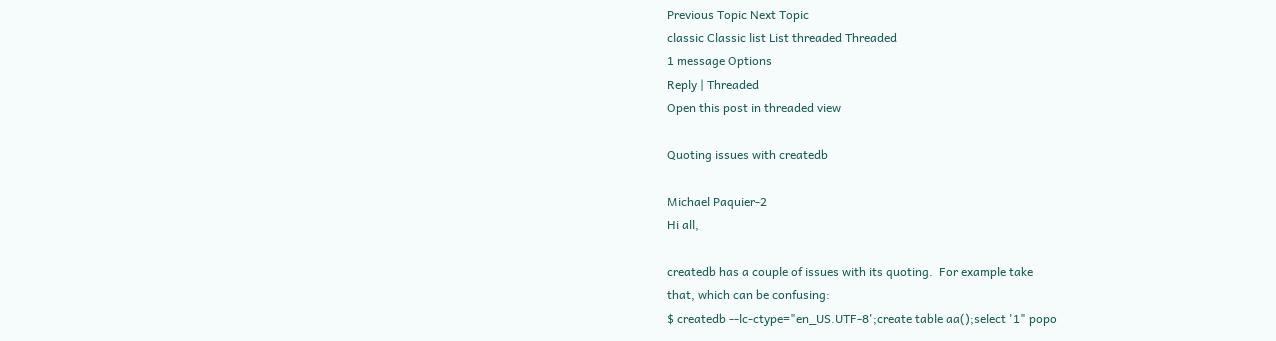Previous Topic Next Topic
classic Classic list List threaded Threaded
1 message Options
Reply | Threaded
Open this post in threaded view

Quoting issues with createdb

Michael Paquier-2
Hi all,

createdb has a couple of issues with its quoting.  For example take
that, which can be confusing:
$ createdb --lc-ctype="en_US.UTF-8';create table aa();select '1" popo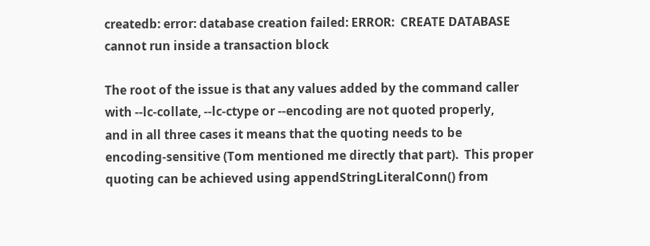createdb: error: database creation failed: ERROR:  CREATE DATABASE
cannot run inside a transaction block

The root of the issue is that any values added by the command caller
with --lc-collate, --lc-ctype or --encoding are not quoted properly,
and in all three cases it means that the quoting needs to be
encoding-sensitive (Tom mentioned me directly that part).  This proper
quoting can be achieved using appendStringLiteralConn() from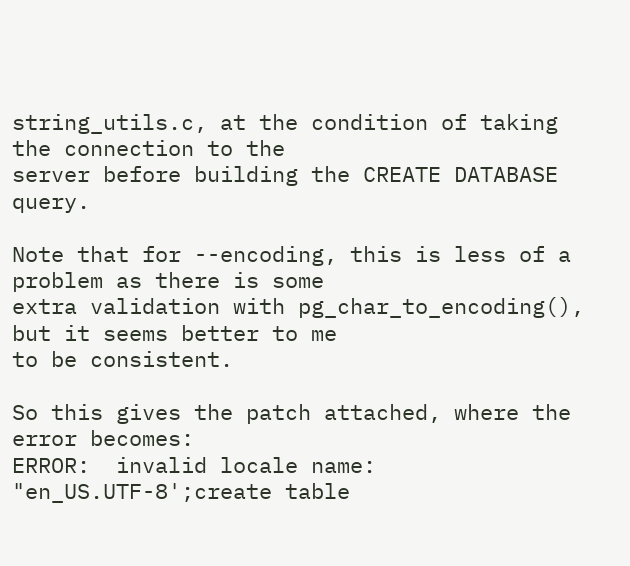string_utils.c, at the condition of taking the connection to the
server before building the CREATE DATABASE query.

Note that for --encoding, this is less of a problem as there is some
extra validation with pg_char_to_encoding(), but it seems better to me
to be consistent.

So this gives the patch attached, where the error becomes:
ERROR:  invalid locale name: "en_US.UTF-8';create table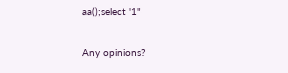aa();select '1"

Any opinions?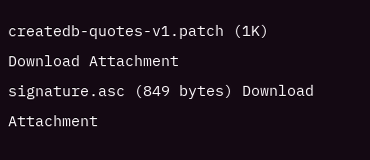createdb-quotes-v1.patch (1K) Download Attachment
signature.asc (849 bytes) Download Attachment